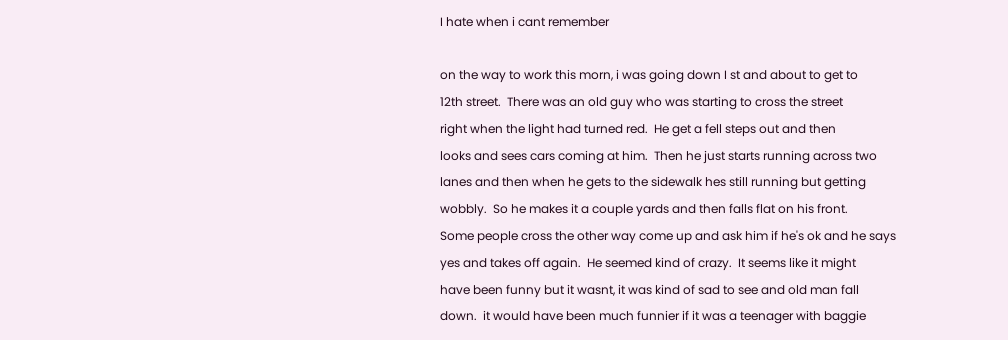I hate when i cant remember

on the way to work this morn, i was going down I st and about to get to
12th street.  There was an old guy who was starting to cross the street
right when the light had turned red.  He get a fell steps out and then
looks and sees cars coming at him.  Then he just starts running across two
lanes and then when he gets to the sidewalk hes still running but getting
wobbly.  So he makes it a couple yards and then falls flat on his front.
Some people cross the other way come up and ask him if he's ok and he says
yes and takes off again.  He seemed kind of crazy.  It seems like it might
have been funny but it wasnt, it was kind of sad to see and old man fall
down.  it would have been much funnier if it was a teenager with baggie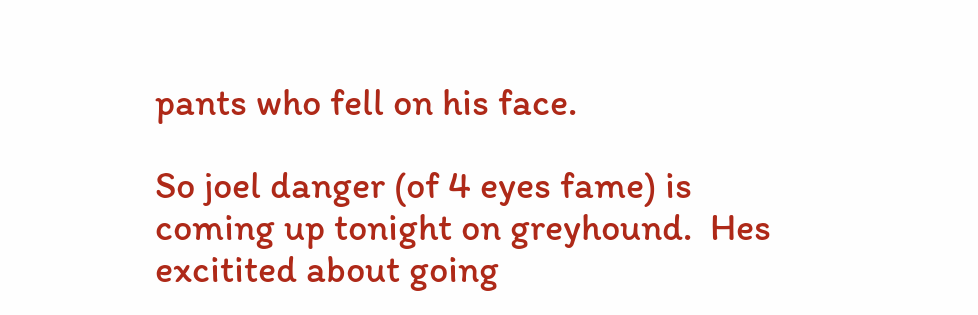pants who fell on his face.

So joel danger (of 4 eyes fame) is coming up tonight on greyhound.  Hes
excitited about going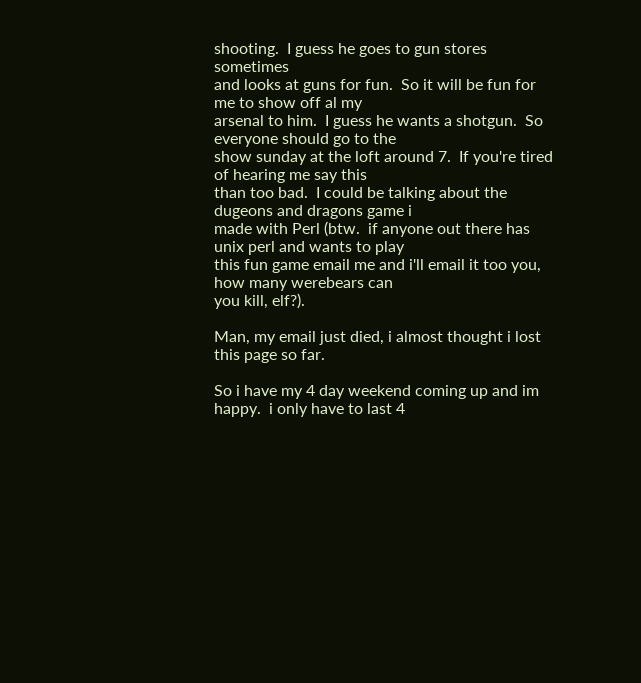shooting.  I guess he goes to gun stores sometimes
and looks at guns for fun.  So it will be fun for me to show off al my
arsenal to him.  I guess he wants a shotgun.  So everyone should go to the
show sunday at the loft around 7.  If you're tired of hearing me say this
than too bad.  I could be talking about the dugeons and dragons game i
made with Perl (btw.  if anyone out there has unix perl and wants to play
this fun game email me and i'll email it too you, how many werebears can
you kill, elf?).

Man, my email just died, i almost thought i lost this page so far.

So i have my 4 day weekend coming up and im happy.  i only have to last 4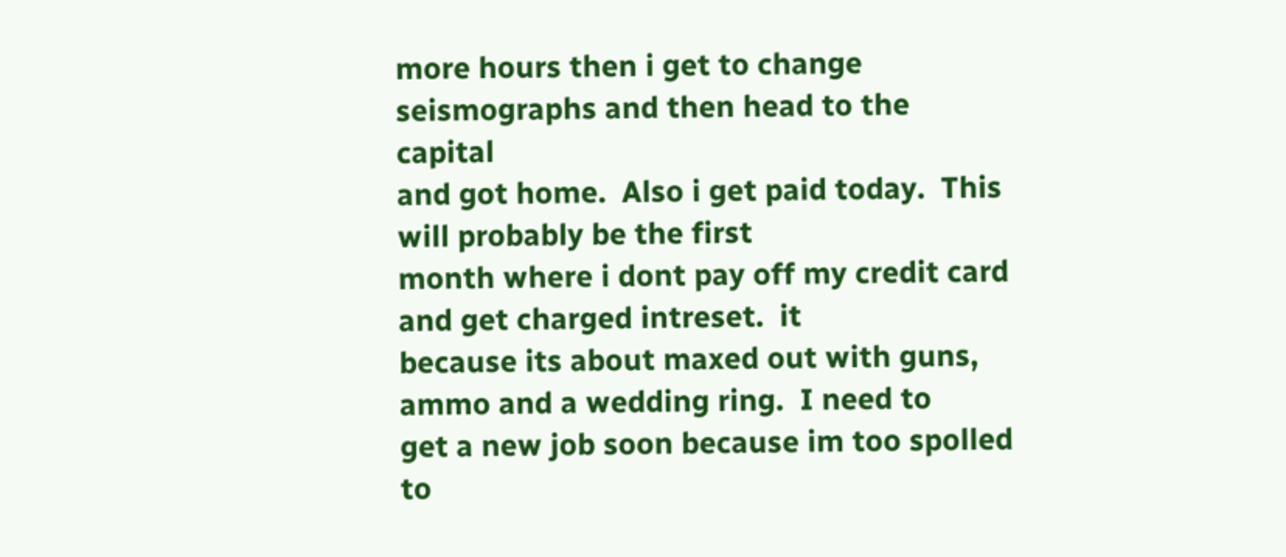more hours then i get to change seismographs and then head to the capital
and got home.  Also i get paid today.  This will probably be the first
month where i dont pay off my credit card and get charged intreset.  it
because its about maxed out with guns, ammo and a wedding ring.  I need to
get a new job soon because im too spolled to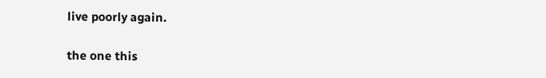live poorly again.

the one this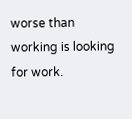worse than working is looking for work.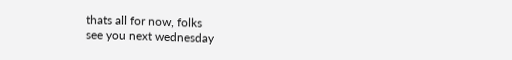thats all for now, folks
see you next wednesday